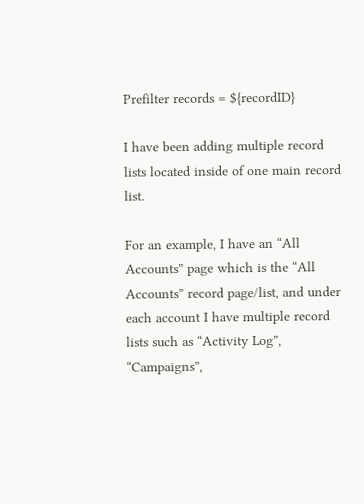Prefilter records = ${recordID}

I have been adding multiple record lists located inside of one main record list.

For an example, I have an “All Accounts” page which is the “All Accounts” record page/list, and under each account I have multiple record lists such as “Activity Log”, “Campaigns”,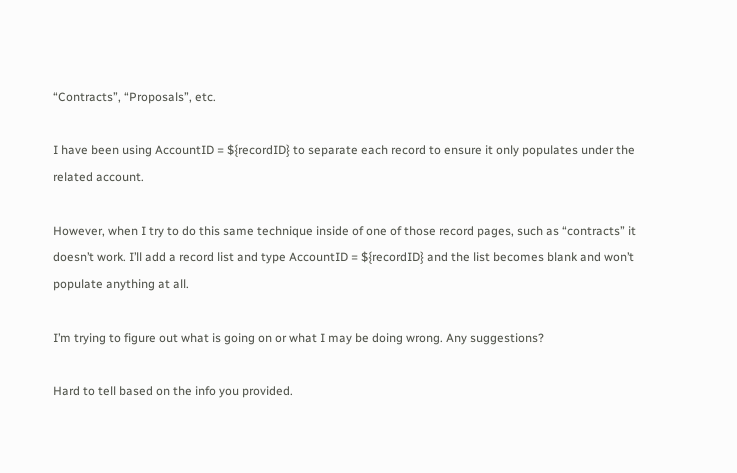“Contracts”, “Proposals”, etc.

I have been using AccountID = ${recordID} to separate each record to ensure it only populates under the related account.

However, when I try to do this same technique inside of one of those record pages, such as “contracts” it doesn’t work. I’ll add a record list and type AccountID = ${recordID} and the list becomes blank and won’t populate anything at all.

I’m trying to figure out what is going on or what I may be doing wrong. Any suggestions?

Hard to tell based on the info you provided.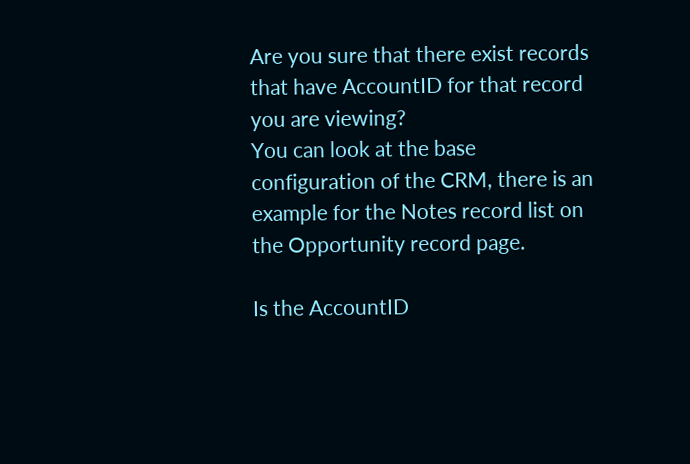Are you sure that there exist records that have AccountID for that record you are viewing?
You can look at the base configuration of the CRM, there is an example for the Notes record list on the Opportunity record page.

Is the AccountID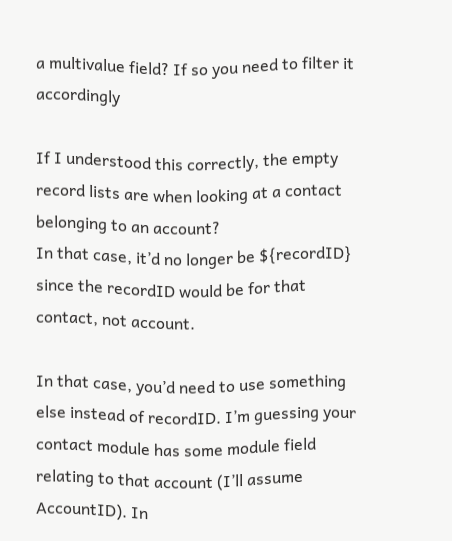a multivalue field? If so you need to filter it accordingly

If I understood this correctly, the empty record lists are when looking at a contact belonging to an account?
In that case, it’d no longer be ${recordID} since the recordID would be for that contact, not account.

In that case, you’d need to use something else instead of recordID. I’m guessing your contact module has some module field relating to that account (I’ll assume AccountID). In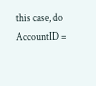this case, do AccountID =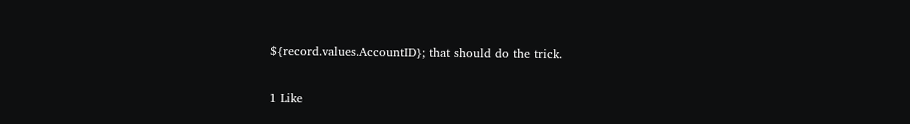${record.values.AccountID}; that should do the trick.

1 Like